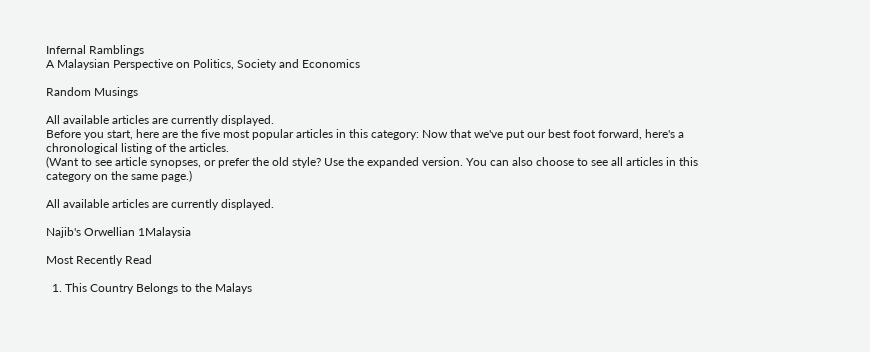Infernal Ramblings
A Malaysian Perspective on Politics, Society and Economics

Random Musings

All available articles are currently displayed.
Before you start, here are the five most popular articles in this category: Now that we've put our best foot forward, here's a chronological listing of the articles.
(Want to see article synopses, or prefer the old style? Use the expanded version. You can also choose to see all articles in this category on the same page.)

All available articles are currently displayed.

Najib's Orwellian 1Malaysia

Most Recently Read

  1. This Country Belongs to the Malays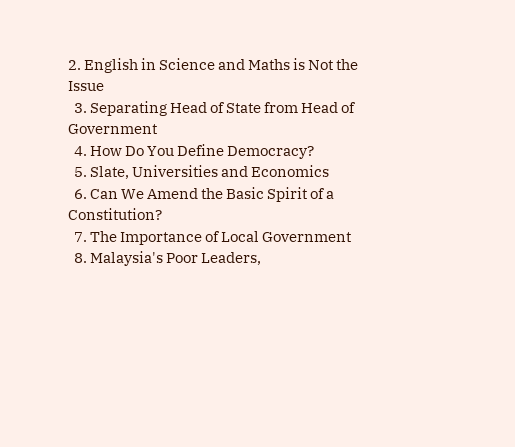2. English in Science and Maths is Not the Issue
  3. Separating Head of State from Head of Government
  4. How Do You Define Democracy?
  5. Slate, Universities and Economics
  6. Can We Amend the Basic Spirit of a Constitution?
  7. The Importance of Local Government
  8. Malaysia's Poor Leaders,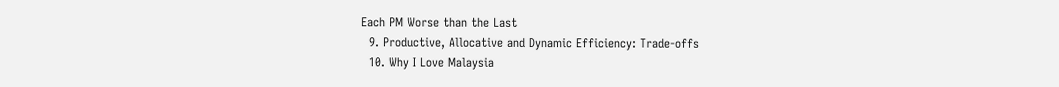Each PM Worse than the Last
  9. Productive, Allocative and Dynamic Efficiency: Trade-offs
  10. Why I Love Malaysia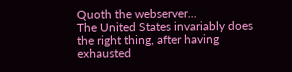Quoth the webserver...
The United States invariably does the right thing, after having exhausted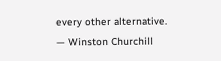every other alternative.
— Winston Churchill